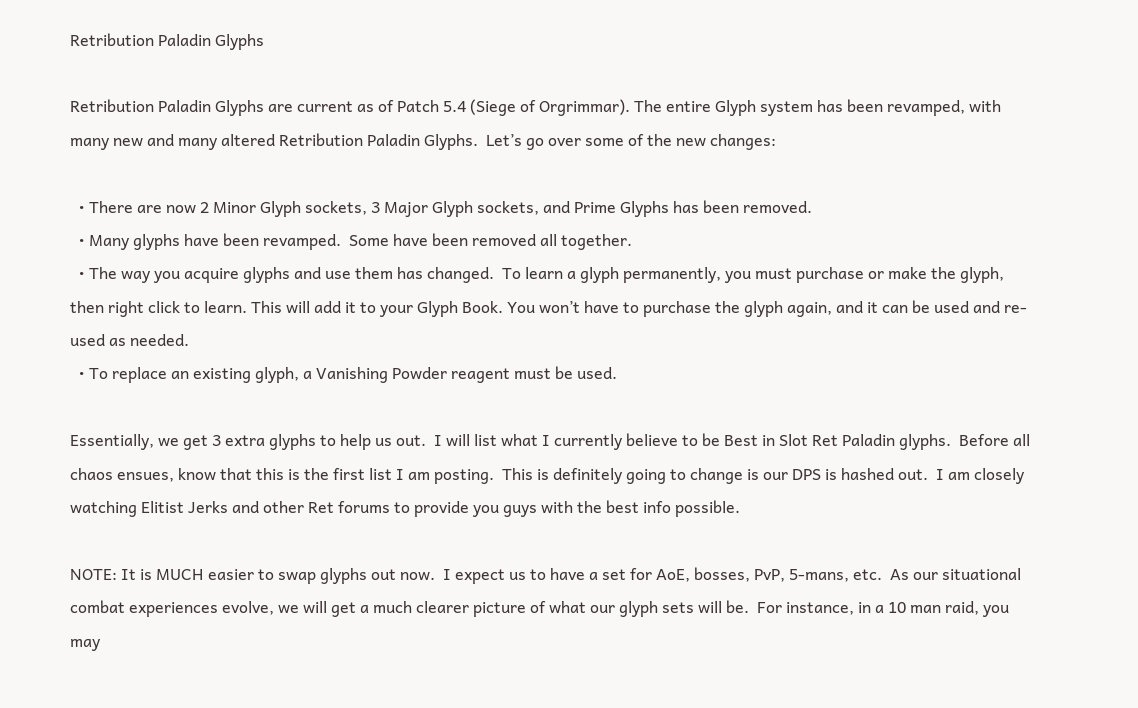Retribution Paladin Glyphs

Retribution Paladin Glyphs are current as of Patch 5.4 (Siege of Orgrimmar). The entire Glyph system has been revamped, with many new and many altered Retribution Paladin Glyphs.  Let’s go over some of the new changes:

  • There are now 2 Minor Glyph sockets, 3 Major Glyph sockets, and Prime Glyphs has been removed.
  • Many glyphs have been revamped.  Some have been removed all together.
  • The way you acquire glyphs and use them has changed.  To learn a glyph permanently, you must purchase or make the glyph, then right click to learn. This will add it to your Glyph Book. You won’t have to purchase the glyph again, and it can be used and re-used as needed.
  • To replace an existing glyph, a Vanishing Powder reagent must be used.

Essentially, we get 3 extra glyphs to help us out.  I will list what I currently believe to be Best in Slot Ret Paladin glyphs.  Before all chaos ensues, know that this is the first list I am posting.  This is definitely going to change is our DPS is hashed out.  I am closely watching Elitist Jerks and other Ret forums to provide you guys with the best info possible.

NOTE: It is MUCH easier to swap glyphs out now.  I expect us to have a set for AoE, bosses, PvP, 5-mans, etc.  As our situational combat experiences evolve, we will get a much clearer picture of what our glyph sets will be.  For instance, in a 10 man raid, you may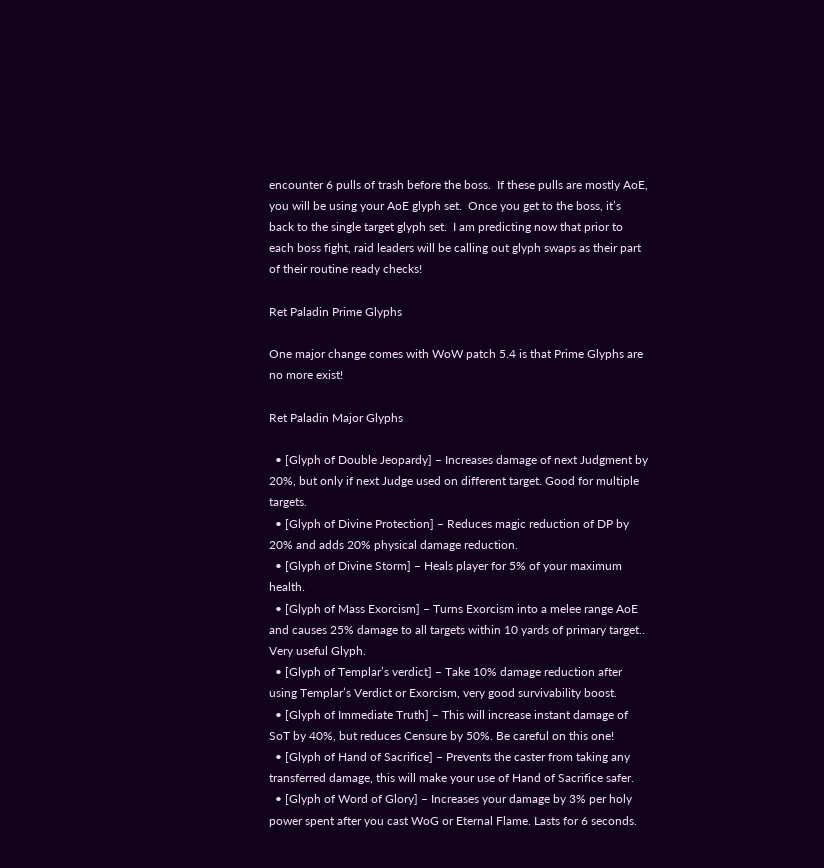encounter 6 pulls of trash before the boss.  If these pulls are mostly AoE, you will be using your AoE glyph set.  Once you get to the boss, it’s back to the single target glyph set.  I am predicting now that prior to each boss fight, raid leaders will be calling out glyph swaps as their part of their routine ready checks!

Ret Paladin Prime Glyphs

One major change comes with WoW patch 5.4 is that Prime Glyphs are no more exist!

Ret Paladin Major Glyphs

  • [Glyph of Double Jeopardy] – Increases damage of next Judgment by 20%, but only if next Judge used on different target. Good for multiple targets.
  • [Glyph of Divine Protection] – Reduces magic reduction of DP by 20% and adds 20% physical damage reduction.
  • [Glyph of Divine Storm] – Heals player for 5% of your maximum health.
  • [Glyph of Mass Exorcism] – Turns Exorcism into a melee range AoE and causes 25% damage to all targets within 10 yards of primary target.. Very useful Glyph.
  • [Glyph of Templar’s verdict] – Take 10% damage reduction after using Templar’s Verdict or Exorcism, very good survivability boost.
  • [Glyph of Immediate Truth] – This will increase instant damage of SoT by 40%, but reduces Censure by 50%. Be careful on this one!
  • [Glyph of Hand of Sacrifice] – Prevents the caster from taking any transferred damage, this will make your use of Hand of Sacrifice safer.
  • [Glyph of Word of Glory] – Increases your damage by 3% per holy power spent after you cast WoG or Eternal Flame. Lasts for 6 seconds.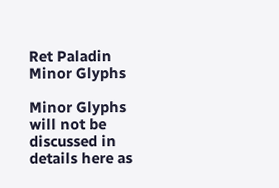Ret Paladin Minor Glyphs

Minor Glyphs will not be discussed in details here as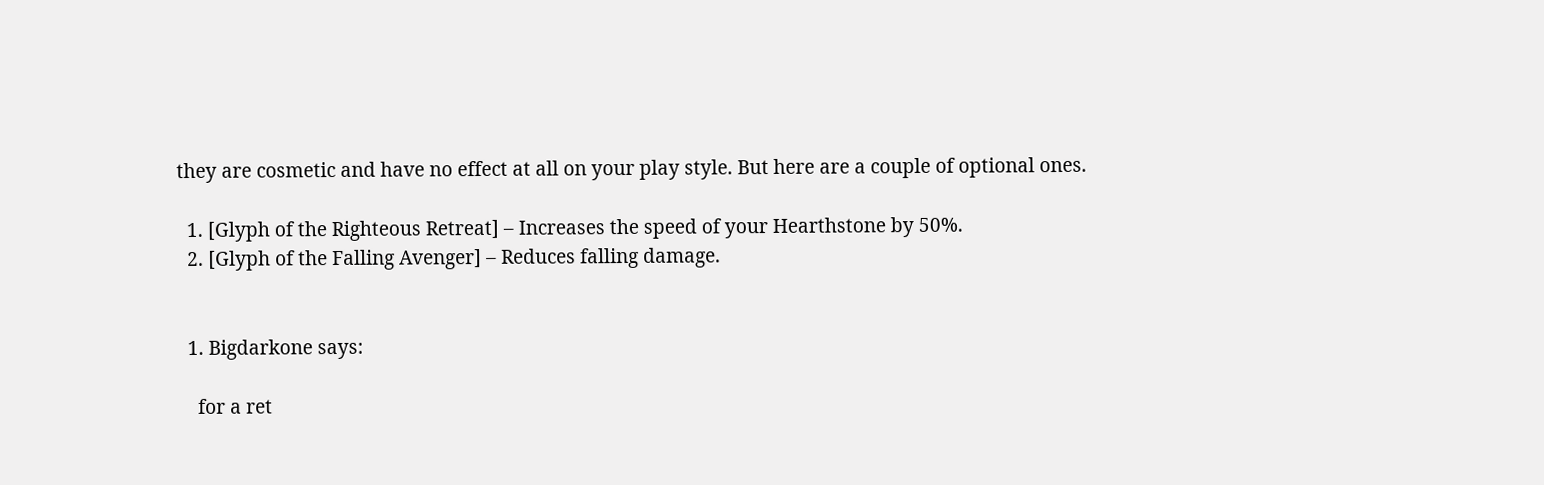they are cosmetic and have no effect at all on your play style. But here are a couple of optional ones.

  1. [Glyph of the Righteous Retreat] – Increases the speed of your Hearthstone by 50%.
  2. [Glyph of the Falling Avenger] – Reduces falling damage.


  1. Bigdarkone says:

    for a ret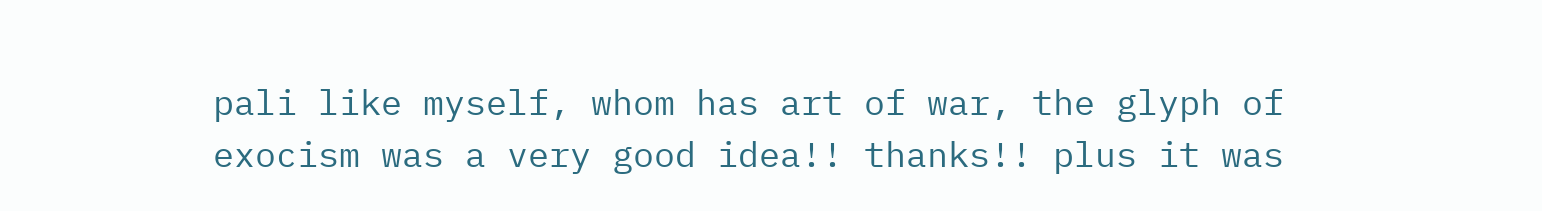pali like myself, whom has art of war, the glyph of exocism was a very good idea!! thanks!! plus it was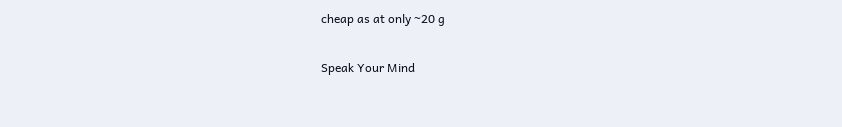cheap as at only ~20 g

Speak Your Mind